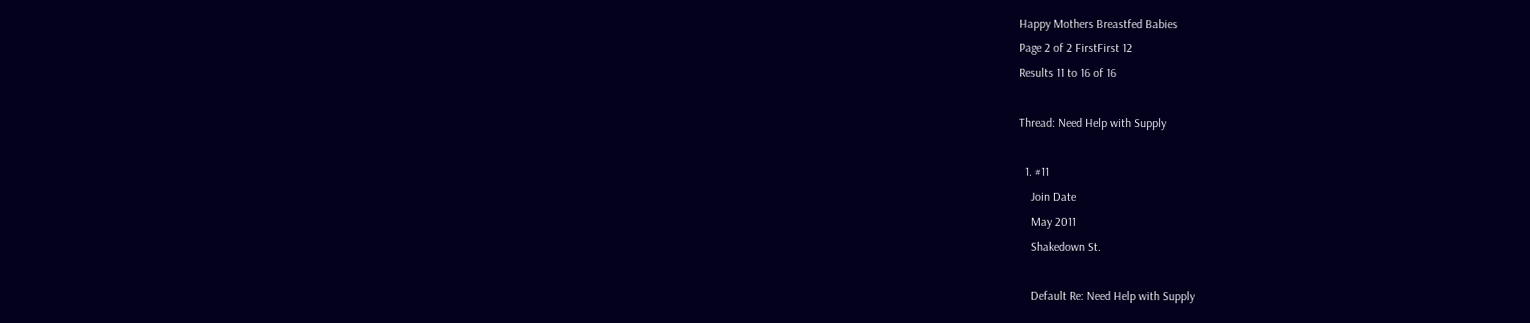Happy Mothers Breastfed Babies
Page 2 of 2 FirstFirst 12
Results 11 to 16 of 16

Thread: Need Help with Supply

  1. #11
    Join Date
    May 2011
    Shakedown St.

    Default Re: Need Help with Supply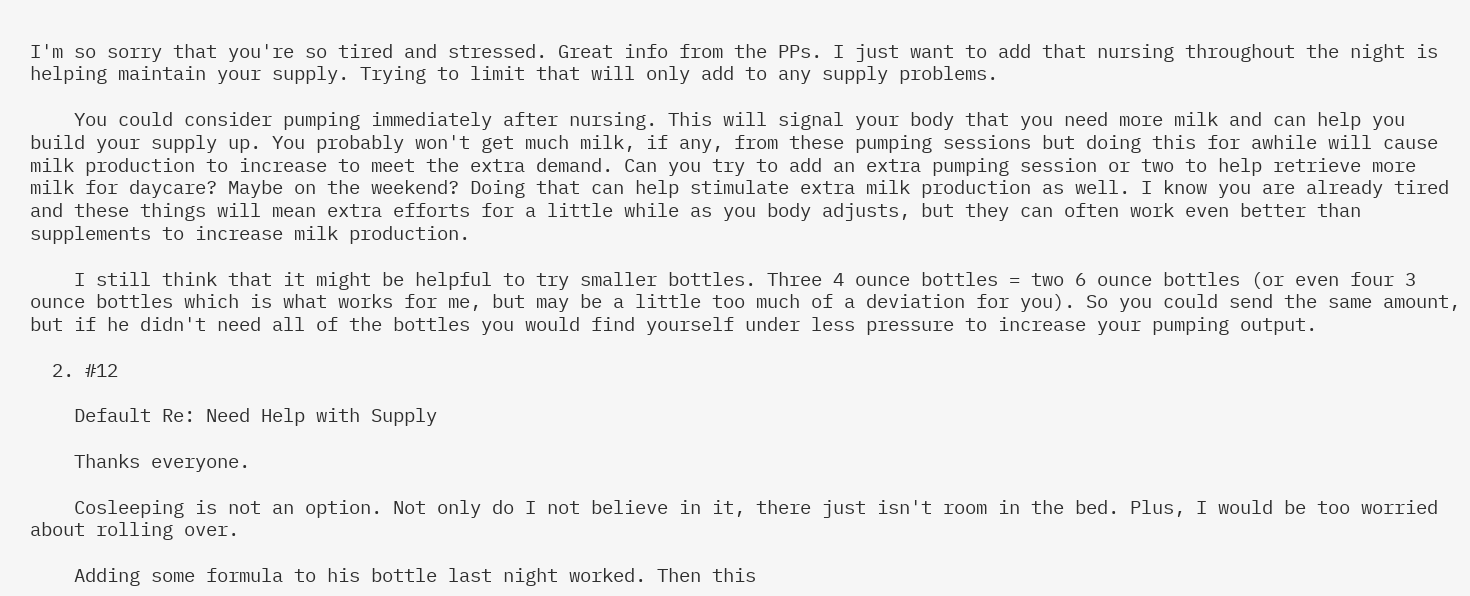I'm so sorry that you're so tired and stressed. Great info from the PPs. I just want to add that nursing throughout the night is helping maintain your supply. Trying to limit that will only add to any supply problems.

    You could consider pumping immediately after nursing. This will signal your body that you need more milk and can help you build your supply up. You probably won't get much milk, if any, from these pumping sessions but doing this for awhile will cause milk production to increase to meet the extra demand. Can you try to add an extra pumping session or two to help retrieve more milk for daycare? Maybe on the weekend? Doing that can help stimulate extra milk production as well. I know you are already tired and these things will mean extra efforts for a little while as you body adjusts, but they can often work even better than supplements to increase milk production.

    I still think that it might be helpful to try smaller bottles. Three 4 ounce bottles = two 6 ounce bottles (or even four 3 ounce bottles which is what works for me, but may be a little too much of a deviation for you). So you could send the same amount, but if he didn't need all of the bottles you would find yourself under less pressure to increase your pumping output.

  2. #12

    Default Re: Need Help with Supply

    Thanks everyone.

    Cosleeping is not an option. Not only do I not believe in it, there just isn't room in the bed. Plus, I would be too worried about rolling over.

    Adding some formula to his bottle last night worked. Then this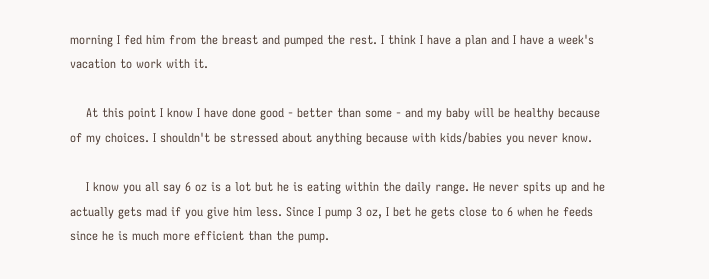morning I fed him from the breast and pumped the rest. I think I have a plan and I have a week's vacation to work with it.

    At this point I know I have done good - better than some - and my baby will be healthy because of my choices. I shouldn't be stressed about anything because with kids/babies you never know.

    I know you all say 6 oz is a lot but he is eating within the daily range. He never spits up and he actually gets mad if you give him less. Since I pump 3 oz, I bet he gets close to 6 when he feeds since he is much more efficient than the pump.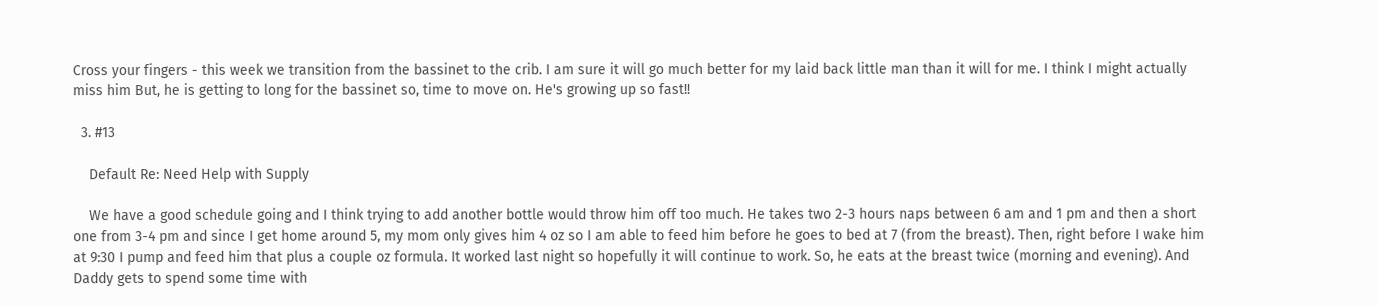Cross your fingers - this week we transition from the bassinet to the crib. I am sure it will go much better for my laid back little man than it will for me. I think I might actually miss him But, he is getting to long for the bassinet so, time to move on. He's growing up so fast!!

  3. #13

    Default Re: Need Help with Supply

    We have a good schedule going and I think trying to add another bottle would throw him off too much. He takes two 2-3 hours naps between 6 am and 1 pm and then a short one from 3-4 pm and since I get home around 5, my mom only gives him 4 oz so I am able to feed him before he goes to bed at 7 (from the breast). Then, right before I wake him at 9:30 I pump and feed him that plus a couple oz formula. It worked last night so hopefully it will continue to work. So, he eats at the breast twice (morning and evening). And Daddy gets to spend some time with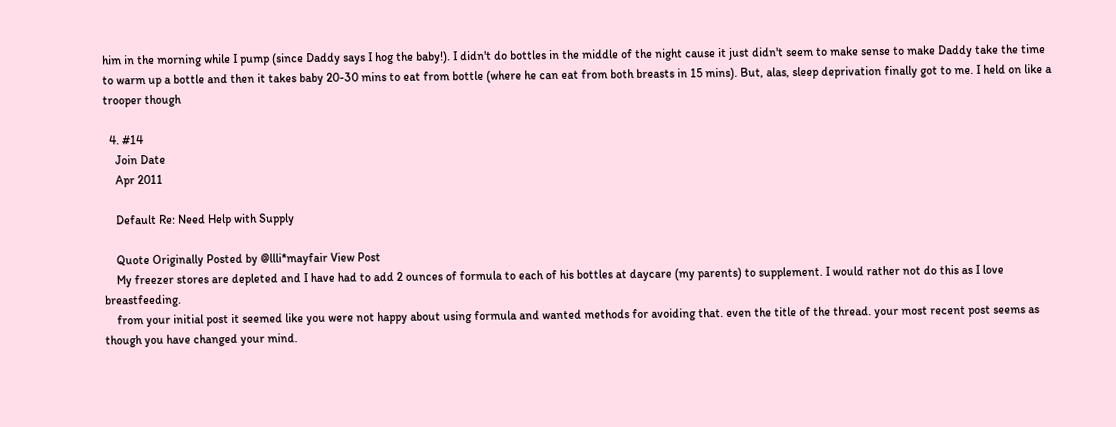him in the morning while I pump (since Daddy says I hog the baby!). I didn't do bottles in the middle of the night cause it just didn't seem to make sense to make Daddy take the time to warm up a bottle and then it takes baby 20-30 mins to eat from bottle (where he can eat from both breasts in 15 mins). But, alas, sleep deprivation finally got to me. I held on like a trooper though

  4. #14
    Join Date
    Apr 2011

    Default Re: Need Help with Supply

    Quote Originally Posted by @llli*mayfair View Post
    My freezer stores are depleted and I have had to add 2 ounces of formula to each of his bottles at daycare (my parents) to supplement. I would rather not do this as I love breastfeeding.
    from your initial post it seemed like you were not happy about using formula and wanted methods for avoiding that. even the title of the thread. your most recent post seems as though you have changed your mind.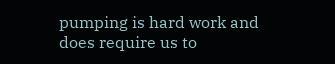pumping is hard work and does require us to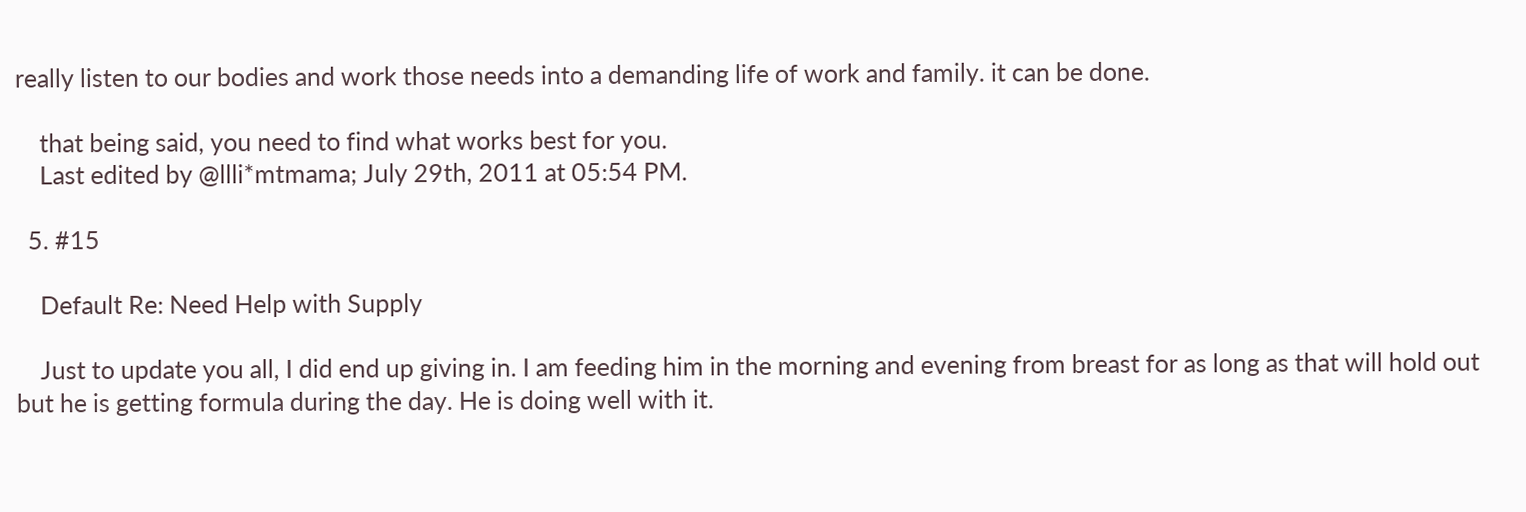really listen to our bodies and work those needs into a demanding life of work and family. it can be done.

    that being said, you need to find what works best for you.
    Last edited by @llli*mtmama; July 29th, 2011 at 05:54 PM.

  5. #15

    Default Re: Need Help with Supply

    Just to update you all, I did end up giving in. I am feeding him in the morning and evening from breast for as long as that will hold out but he is getting formula during the day. He is doing well with it.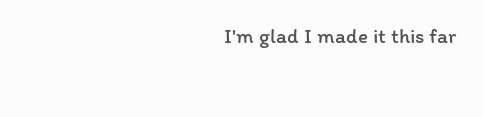I'm glad I made it this far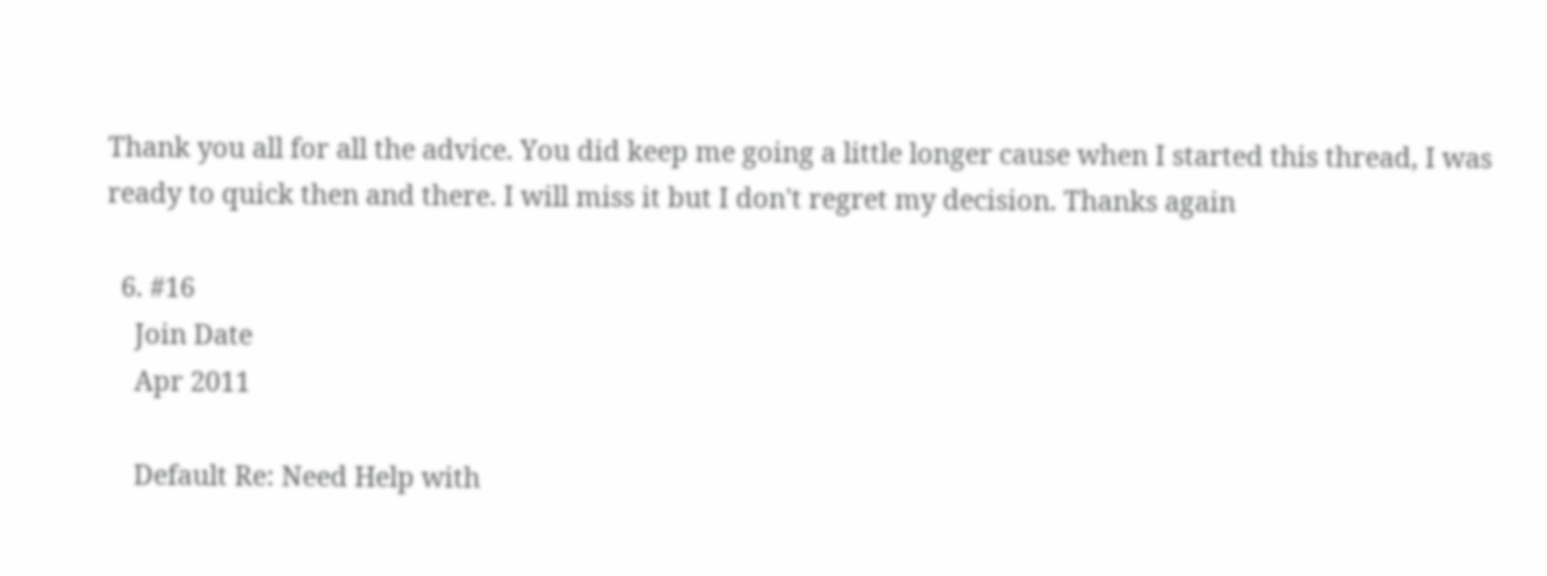Thank you all for all the advice. You did keep me going a little longer cause when I started this thread, I was ready to quick then and there. I will miss it but I don't regret my decision. Thanks again

  6. #16
    Join Date
    Apr 2011

    Default Re: Need Help with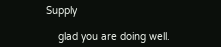Supply

    glad you are doing well.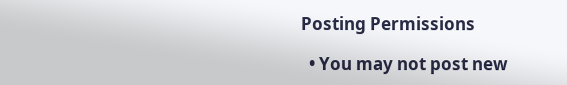Posting Permissions

  • You may not post new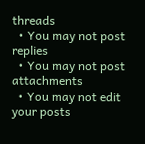threads
  • You may not post replies
  • You may not post attachments
  • You may not edit your posts